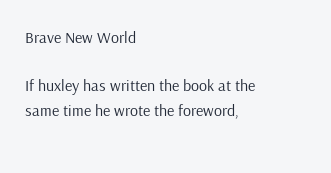Brave New World

If huxley has written the book at the same time he wrote the foreword,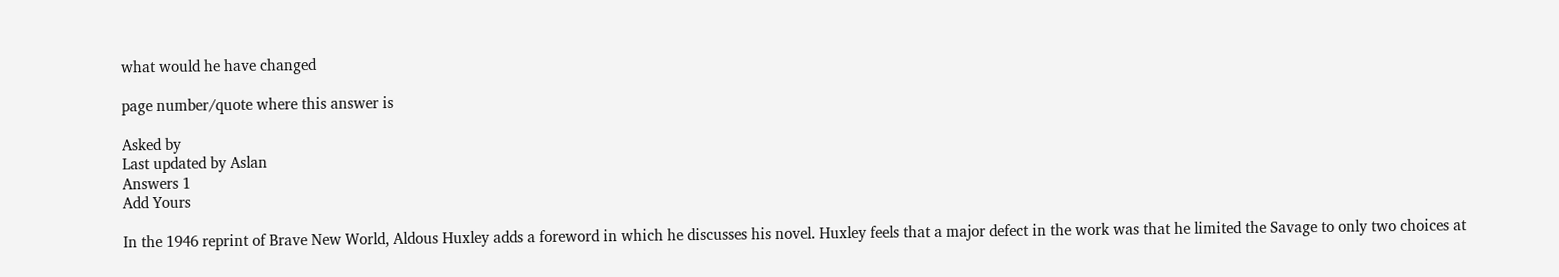what would he have changed

page number/quote where this answer is

Asked by
Last updated by Aslan
Answers 1
Add Yours

In the 1946 reprint of Brave New World, Aldous Huxley adds a foreword in which he discusses his novel. Huxley feels that a major defect in the work was that he limited the Savage to only two choices at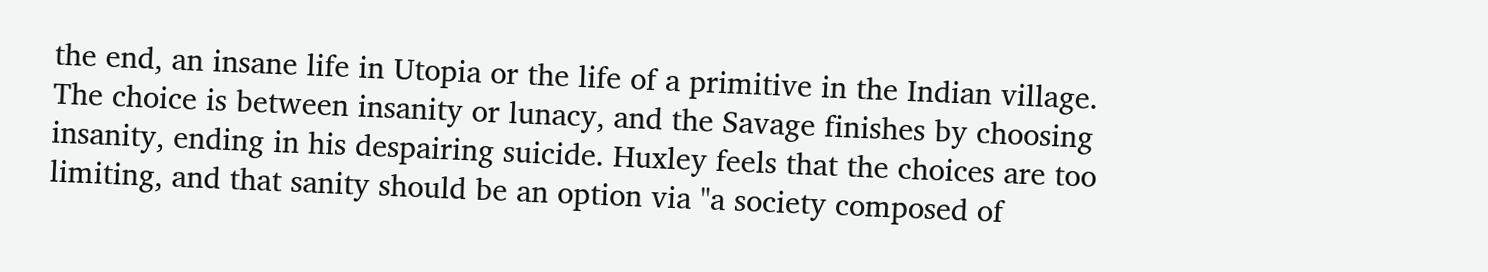the end, an insane life in Utopia or the life of a primitive in the Indian village. The choice is between insanity or lunacy, and the Savage finishes by choosing insanity, ending in his despairing suicide. Huxley feels that the choices are too limiting, and that sanity should be an option via "a society composed of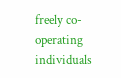freely co-operating individuals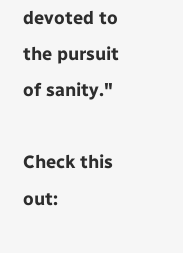devoted to the pursuit of sanity."

Check this out: